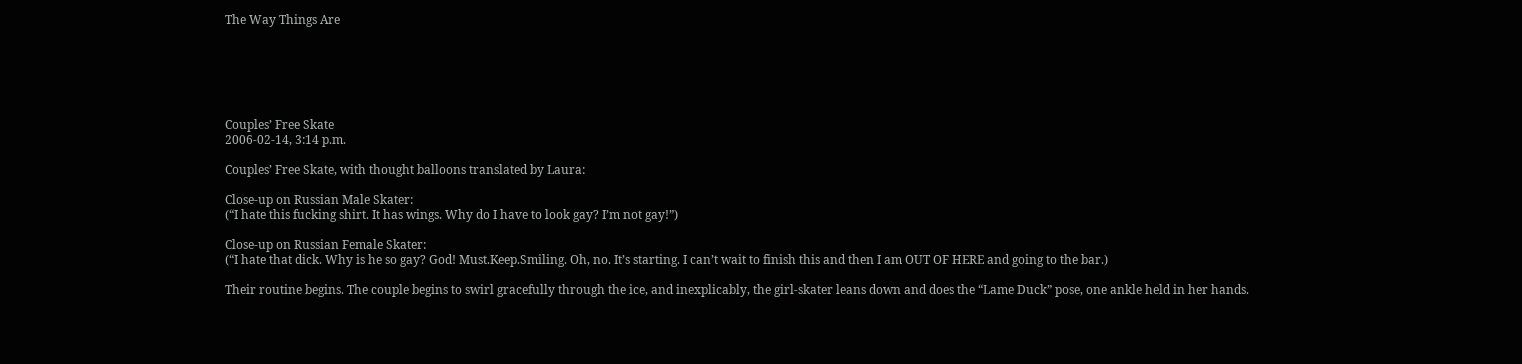The Way Things Are






Couples’ Free Skate
2006-02-14, 3:14 p.m.

Couples’ Free Skate, with thought balloons translated by Laura:

Close-up on Russian Male Skater:
(“I hate this fucking shirt. It has wings. Why do I have to look gay? I’m not gay!”)

Close-up on Russian Female Skater:
(“I hate that dick. Why is he so gay? God! Must.Keep.Smiling. Oh, no. It’s starting. I can’t wait to finish this and then I am OUT OF HERE and going to the bar.)

Their routine begins. The couple begins to swirl gracefully through the ice, and inexplicably, the girl-skater leans down and does the “Lame Duck” pose, one ankle held in her hands.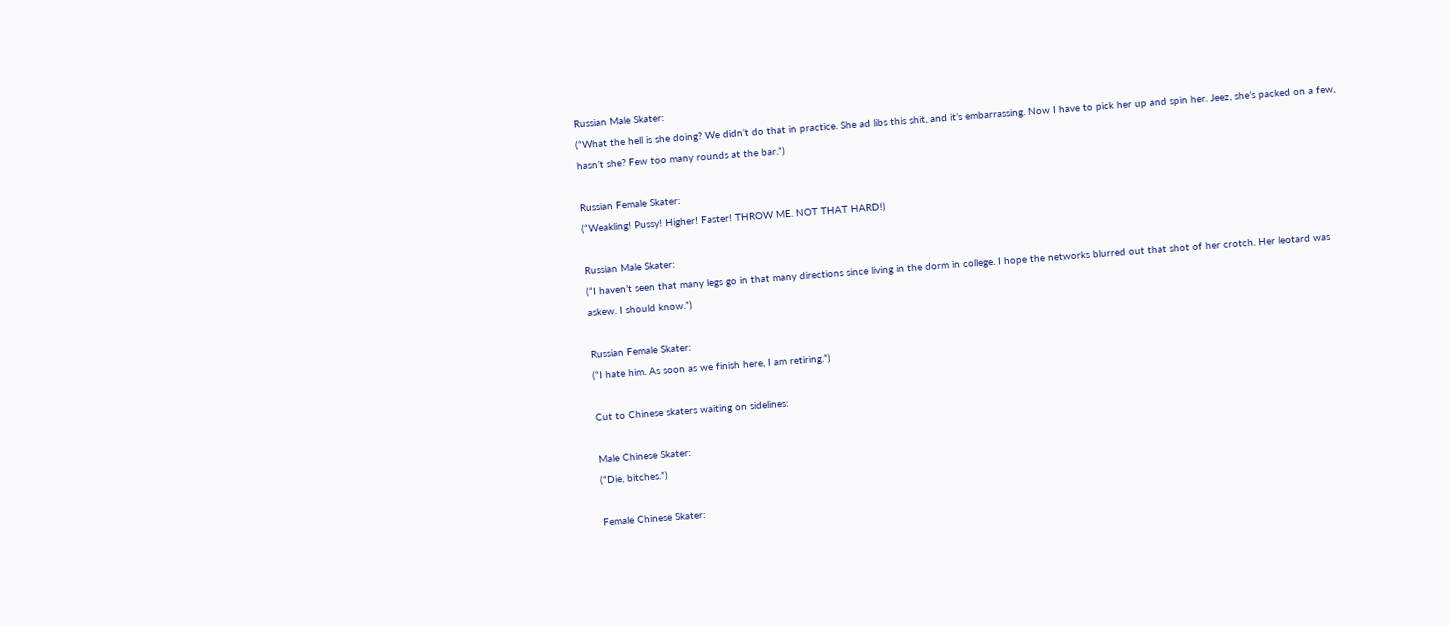Russian Male Skater:
(“What the hell is she doing? We didn’t do that in practice. She ad libs this shit, and it’s embarrassing. Now I have to pick her up and spin her. Jeez, she’s packed on a few, hasn’t she? Few too many rounds at the bar.”)

Russian Female Skater:
(“Weakling! Pussy! Higher! Faster! THROW ME. NOT THAT HARD!)

Russian Male Skater:
(“I haven’t seen that many legs go in that many directions since living in the dorm in college. I hope the networks blurred out that shot of her crotch. Her leotard was askew. I should know.”)

Russian Female Skater:
(“I hate him. As soon as we finish here, I am retiring.”)

Cut to Chinese skaters waiting on sidelines:

Male Chinese Skater:
(“Die, bitches.”)

Female Chinese Skater: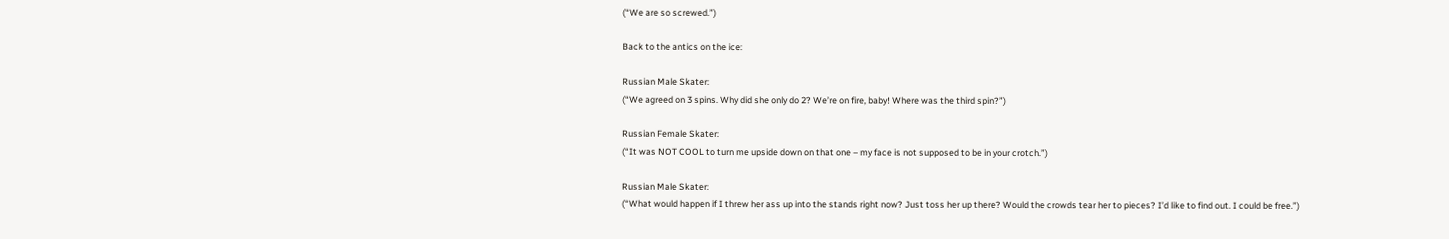(“We are so screwed.”)

Back to the antics on the ice:

Russian Male Skater:
(“We agreed on 3 spins. Why did she only do 2? We’re on fire, baby! Where was the third spin?”)

Russian Female Skater:
(“It was NOT COOL to turn me upside down on that one – my face is not supposed to be in your crotch.”)

Russian Male Skater:
(“What would happen if I threw her ass up into the stands right now? Just toss her up there? Would the crowds tear her to pieces? I’d like to find out. I could be free.”)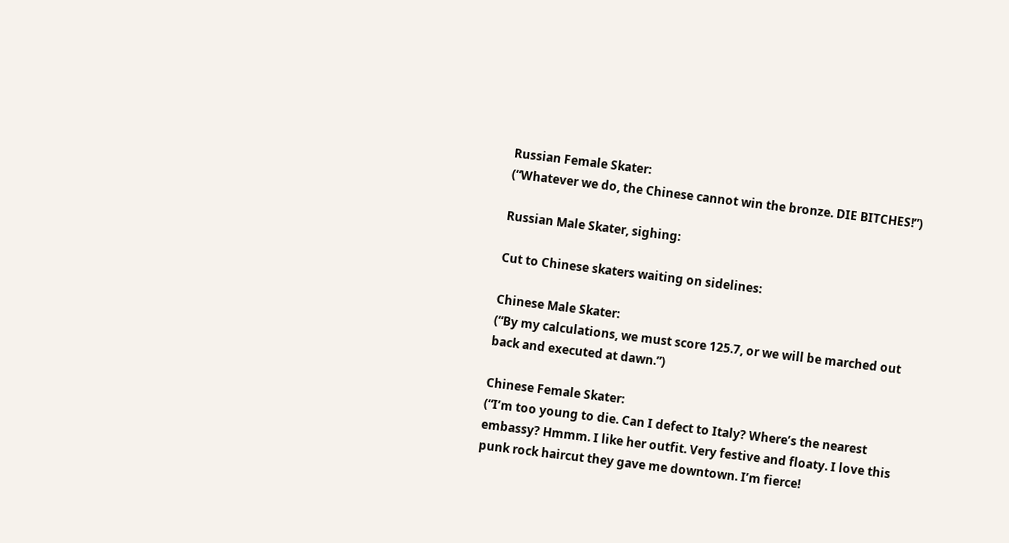Russian Female Skater:
(“Whatever we do, the Chinese cannot win the bronze. DIE BITCHES!”)

Russian Male Skater, sighing:

Cut to Chinese skaters waiting on sidelines:

Chinese Male Skater:
(“By my calculations, we must score 125.7, or we will be marched out back and executed at dawn.”)

Chinese Female Skater:
(“I’m too young to die. Can I defect to Italy? Where’s the nearest embassy? Hmmm. I like her outfit. Very festive and floaty. I love this punk rock haircut they gave me downtown. I’m fierce!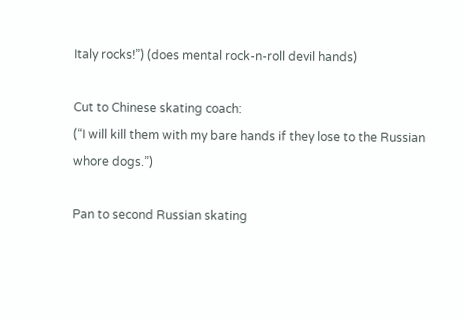Italy rocks!”) (does mental rock-n-roll devil hands)

Cut to Chinese skating coach:
(“I will kill them with my bare hands if they lose to the Russian whore dogs.”)

Pan to second Russian skating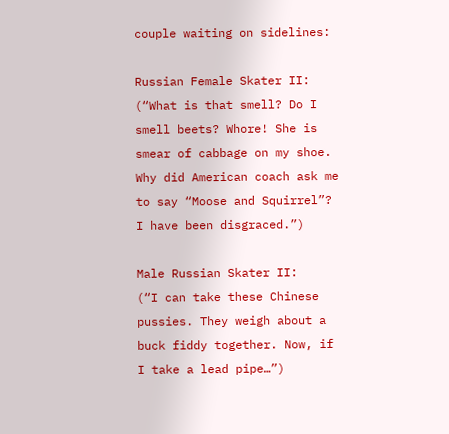couple waiting on sidelines:

Russian Female Skater II:
(“What is that smell? Do I smell beets? Whore! She is smear of cabbage on my shoe. Why did American coach ask me to say “Moose and Squirrel”? I have been disgraced.”)

Male Russian Skater II:
(“I can take these Chinese pussies. They weigh about a buck fiddy together. Now, if I take a lead pipe…”)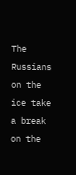The Russians on the ice take a break on the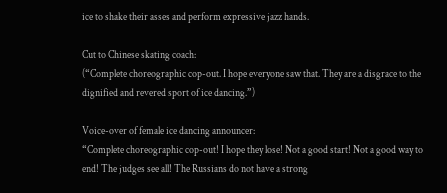ice to shake their asses and perform expressive jazz hands.

Cut to Chinese skating coach:
(“Complete choreographic cop-out. I hope everyone saw that. They are a disgrace to the dignified and revered sport of ice dancing.”)

Voice-over of female ice dancing announcer:
“Complete choreographic cop-out! I hope they lose! Not a good start! Not a good way to end! The judges see all! The Russians do not have a strong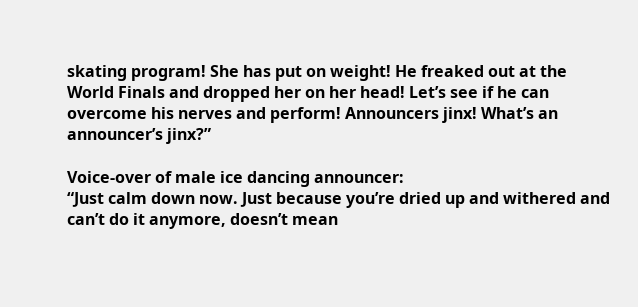skating program! She has put on weight! He freaked out at the World Finals and dropped her on her head! Let’s see if he can overcome his nerves and perform! Announcers jinx! What’s an announcer’s jinx?”

Voice-over of male ice dancing announcer:
“Just calm down now. Just because you’re dried up and withered and can’t do it anymore, doesn’t mean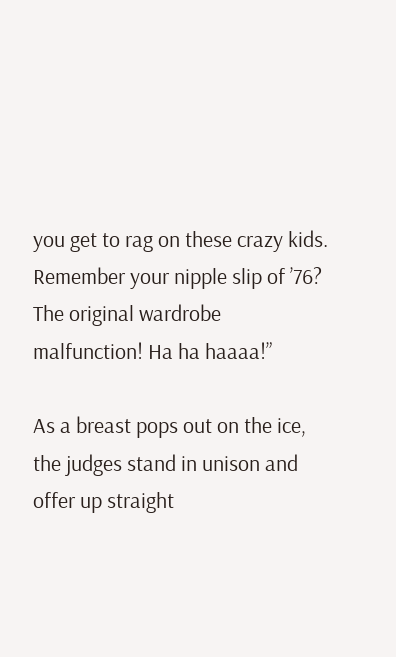you get to rag on these crazy kids. Remember your nipple slip of ’76? The original wardrobe malfunction! Ha ha haaaa!”

As a breast pops out on the ice, the judges stand in unison and offer up straight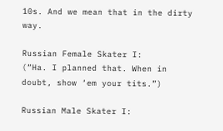10s. And we mean that in the dirty way.

Russian Female Skater I:
(“Ha. I planned that. When in doubt, show ‘em your tits.”)

Russian Male Skater I: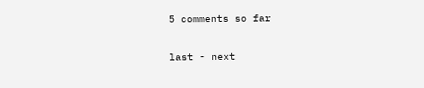5 comments so far

last - next